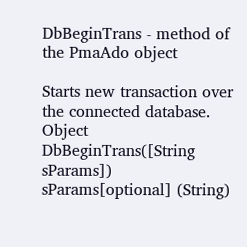DbBeginTrans - method of the PmaAdo object

Starts new transaction over the connected database.
Object DbBeginTrans([String sParams])
sParams[optional] (String)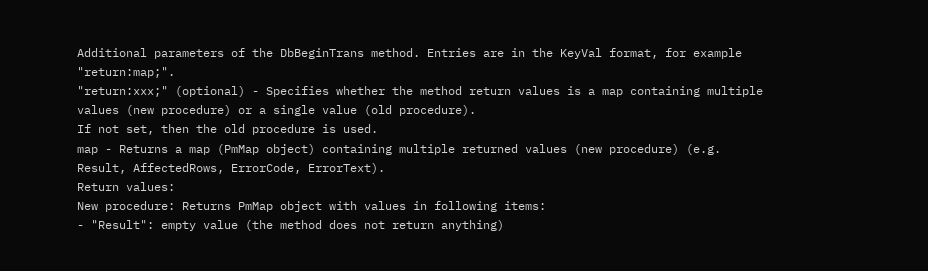Additional parameters of the DbBeginTrans method. Entries are in the KeyVal format, for example "return:map;".
"return:xxx;" (optional) - Specifies whether the method return values is a map containing multiple values (new procedure) or a single value (old procedure).
If not set, then the old procedure is used.
map - Returns a map (PmMap object) containing multiple returned values (new procedure) (e.g. Result, AffectedRows, ErrorCode, ErrorText).
Return values:
New procedure: Returns PmMap object with values in following items:
- "Result": empty value (the method does not return anything)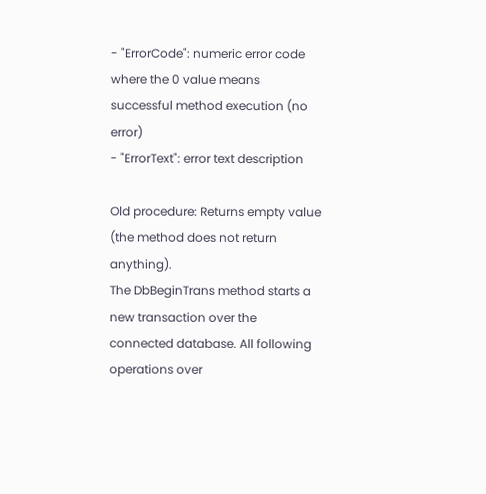- "ErrorCode": numeric error code where the 0 value means successful method execution (no error)
- "ErrorText": error text description

Old procedure: Returns empty value (the method does not return anything).
The DbBeginTrans method starts a new transaction over the connected database. All following operations over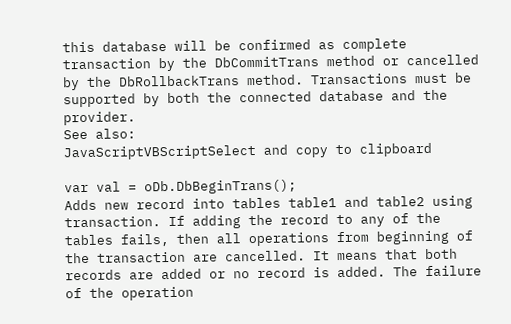this database will be confirmed as complete transaction by the DbCommitTrans method or cancelled by the DbRollbackTrans method. Transactions must be supported by both the connected database and the provider.
See also:
JavaScriptVBScriptSelect and copy to clipboard

var val = oDb.DbBeginTrans();
Adds new record into tables table1 and table2 using transaction. If adding the record to any of the tables fails, then all operations from beginning of the transaction are cancelled. It means that both records are added or no record is added. The failure of the operation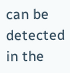can be detected in the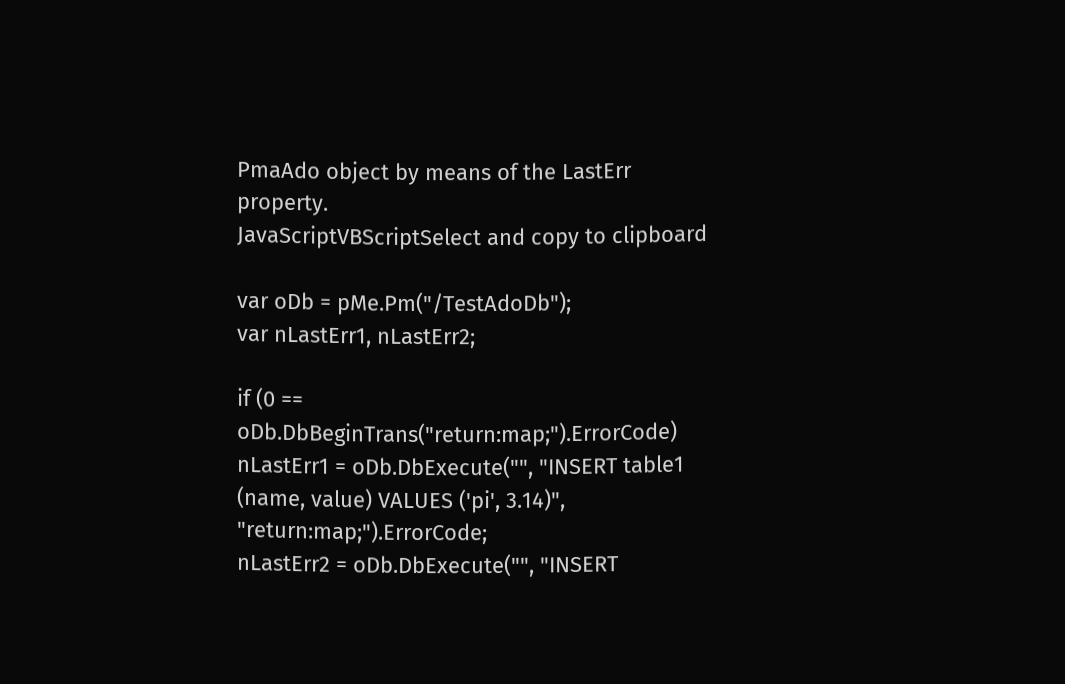PmaAdo object by means of the LastErr property.
JavaScriptVBScriptSelect and copy to clipboard

var oDb = pMe.Pm("/TestAdoDb");
var nLastErr1, nLastErr2;

if (0 == oDb.DbBeginTrans("return:map;").ErrorCode)
nLastErr1 = oDb.DbExecute("", "INSERT table1 (name, value) VALUES ('pi', 3.14)", "return:map;").ErrorCode;
nLastErr2 = oDb.DbExecute("", "INSERT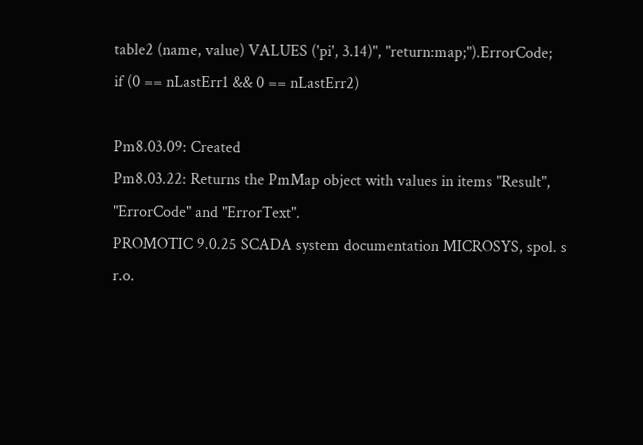table2 (name, value) VALUES ('pi', 3.14)", "return:map;").ErrorCode;
if (0 == nLastErr1 && 0 == nLastErr2)

Pm8.03.09: Created
Pm8.03.22: Returns the PmMap object with values in items "Result", "ErrorCode" and "ErrorText".
PROMOTIC 9.0.25 SCADA system documentation MICROSYS, spol. s r.o.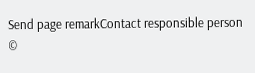Send page remarkContact responsible person
©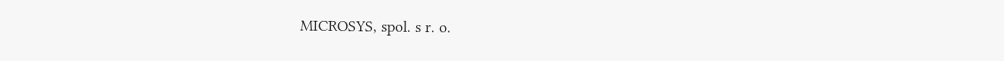MICROSYS, spol. s r. o.